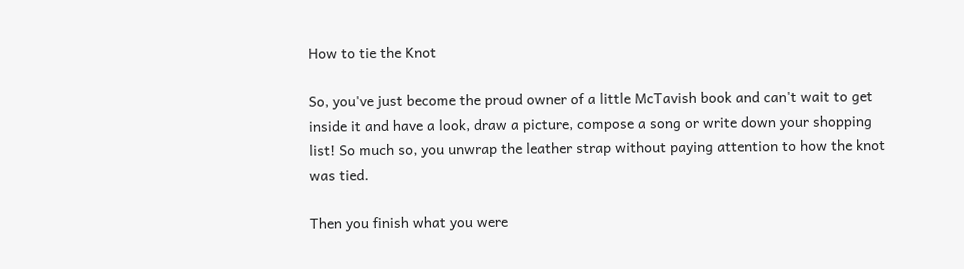How to tie the Knot

So, you've just become the proud owner of a little McTavish book and can't wait to get inside it and have a look, draw a picture, compose a song or write down your shopping list! So much so, you unwrap the leather strap without paying attention to how the knot was tied.

Then you finish what you were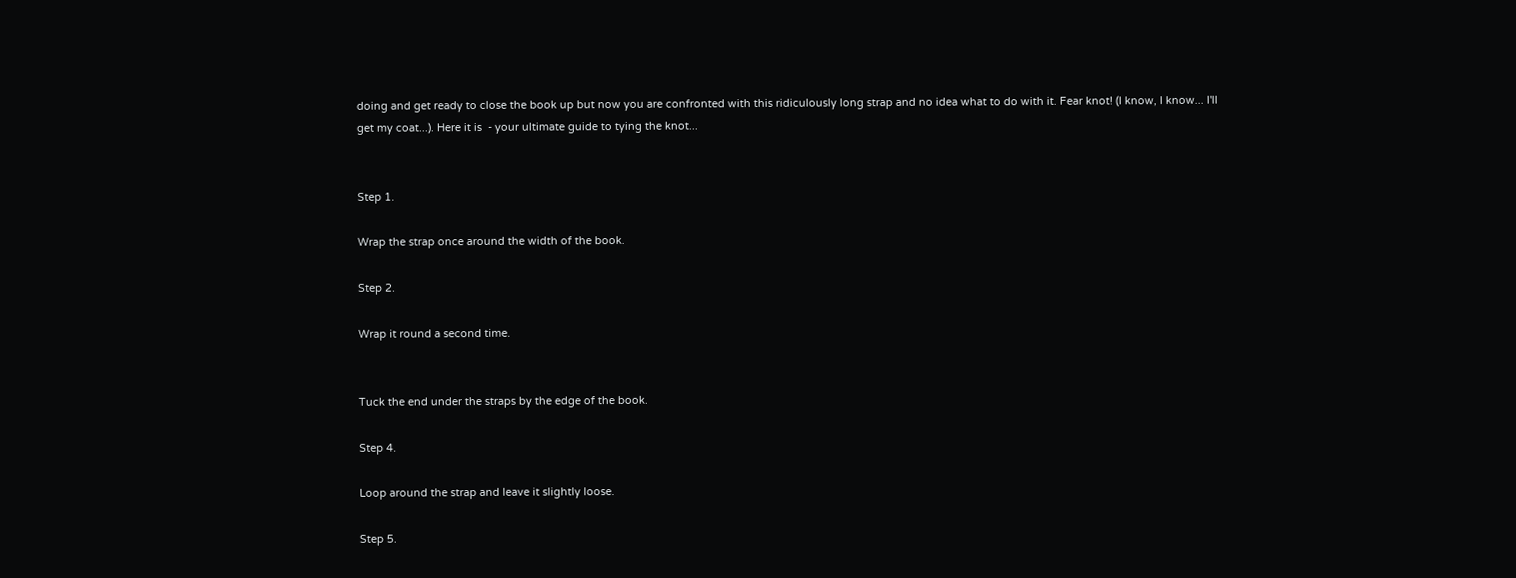doing and get ready to close the book up but now you are confronted with this ridiculously long strap and no idea what to do with it. Fear knot! (I know, I know... I'll get my coat...). Here it is  - your ultimate guide to tying the knot...


Step 1.

Wrap the strap once around the width of the book.

Step 2.

Wrap it round a second time.


Tuck the end under the straps by the edge of the book.

Step 4.

Loop around the strap and leave it slightly loose.

Step 5.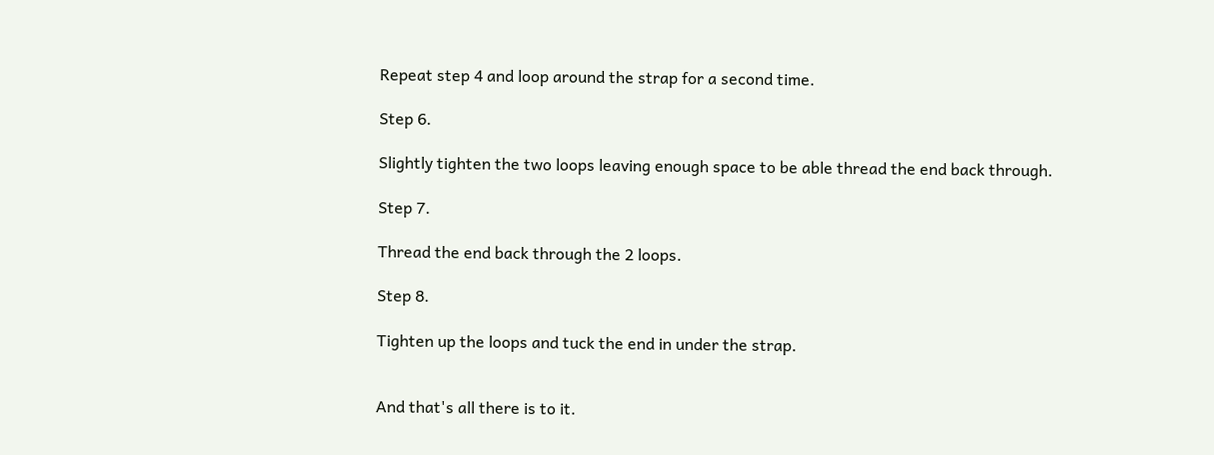Repeat step 4 and loop around the strap for a second time.

Step 6.

Slightly tighten the two loops leaving enough space to be able thread the end back through.

Step 7.

Thread the end back through the 2 loops.

Step 8.

Tighten up the loops and tuck the end in under the strap.


And that's all there is to it.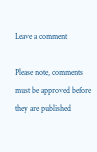Leave a comment

Please note, comments must be approved before they are published